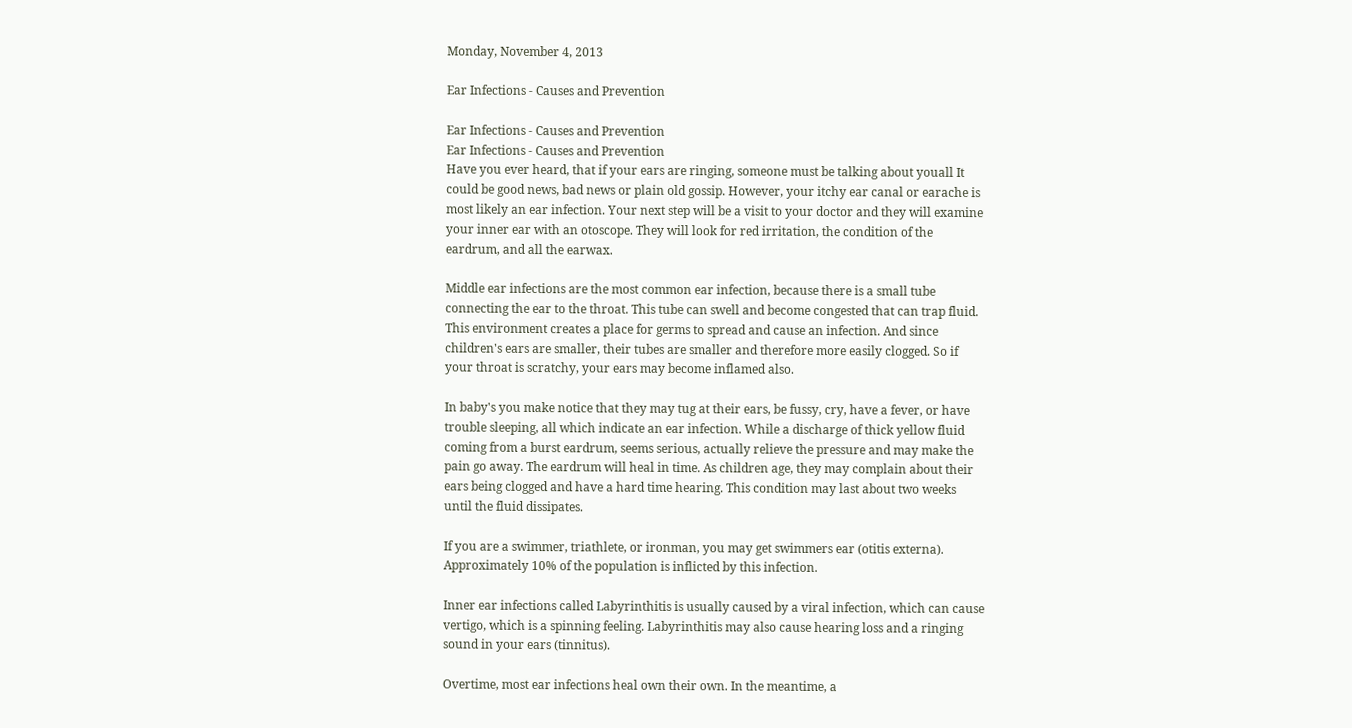Monday, November 4, 2013

Ear Infections - Causes and Prevention

Ear Infections - Causes and Prevention
Ear Infections - Causes and Prevention
Have you ever heard, that if your ears are ringing, someone must be talking about youall It could be good news, bad news or plain old gossip. However, your itchy ear canal or earache is most likely an ear infection. Your next step will be a visit to your doctor and they will examine your inner ear with an otoscope. They will look for red irritation, the condition of the eardrum, and all the earwax.

Middle ear infections are the most common ear infection, because there is a small tube connecting the ear to the throat. This tube can swell and become congested that can trap fluid. This environment creates a place for germs to spread and cause an infection. And since children's ears are smaller, their tubes are smaller and therefore more easily clogged. So if your throat is scratchy, your ears may become inflamed also.

In baby's you make notice that they may tug at their ears, be fussy, cry, have a fever, or have trouble sleeping, all which indicate an ear infection. While a discharge of thick yellow fluid coming from a burst eardrum, seems serious, actually relieve the pressure and may make the pain go away. The eardrum will heal in time. As children age, they may complain about their ears being clogged and have a hard time hearing. This condition may last about two weeks until the fluid dissipates.

If you are a swimmer, triathlete, or ironman, you may get swimmers ear (otitis externa). Approximately 10% of the population is inflicted by this infection.

Inner ear infections called Labyrinthitis is usually caused by a viral infection, which can cause vertigo, which is a spinning feeling. Labyrinthitis may also cause hearing loss and a ringing sound in your ears (tinnitus).

Overtime, most ear infections heal own their own. In the meantime, a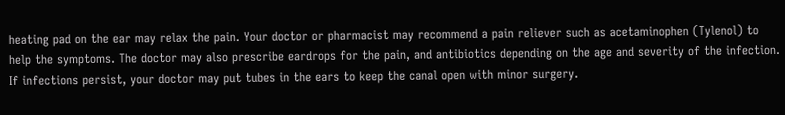heating pad on the ear may relax the pain. Your doctor or pharmacist may recommend a pain reliever such as acetaminophen (Tylenol) to help the symptoms. The doctor may also prescribe eardrops for the pain, and antibiotics depending on the age and severity of the infection. If infections persist, your doctor may put tubes in the ears to keep the canal open with minor surgery.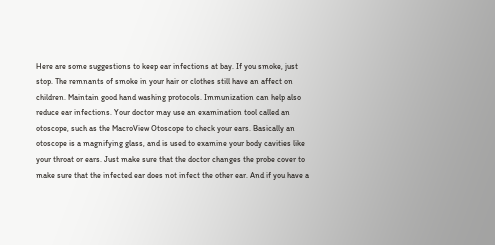Here are some suggestions to keep ear infections at bay. If you smoke, just stop. The remnants of smoke in your hair or clothes still have an affect on children. Maintain good hand washing protocols. Immunization can help also reduce ear infections. Your doctor may use an examination tool called an otoscope, such as the MacroView Otoscope to check your ears. Basically an otoscope is a magnifying glass, and is used to examine your body cavities like your throat or ears. Just make sure that the doctor changes the probe cover to make sure that the infected ear does not infect the other ear. And if you have a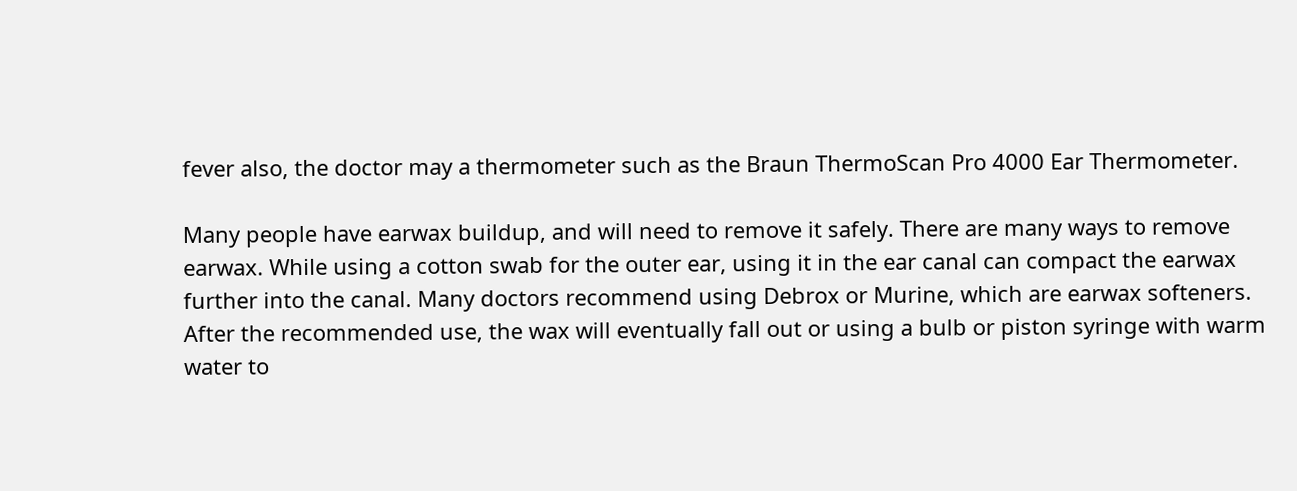fever also, the doctor may a thermometer such as the Braun ThermoScan Pro 4000 Ear Thermometer.

Many people have earwax buildup, and will need to remove it safely. There are many ways to remove earwax. While using a cotton swab for the outer ear, using it in the ear canal can compact the earwax further into the canal. Many doctors recommend using Debrox or Murine, which are earwax softeners. After the recommended use, the wax will eventually fall out or using a bulb or piston syringe with warm water to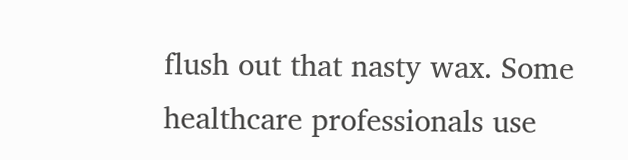flush out that nasty wax. Some healthcare professionals use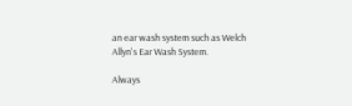an ear wash system such as Welch Allyn's Ear Wash System.

Always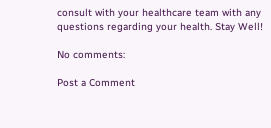consult with your healthcare team with any questions regarding your health. Stay Well!

No comments:

Post a Comment